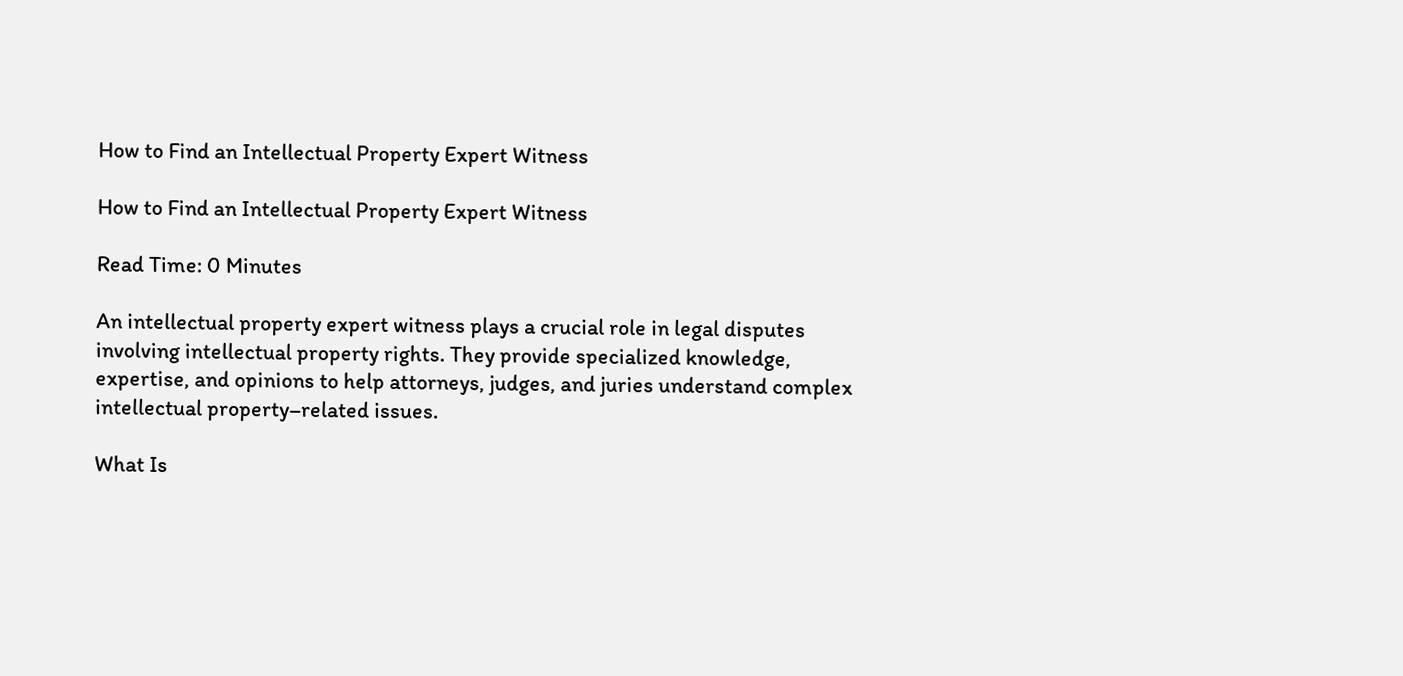How to Find an Intellectual Property Expert Witness

How to Find an Intellectual Property Expert Witness

Read Time: 0 Minutes

An intellectual property expert witness plays a crucial role in legal disputes involving intellectual property rights. They provide specialized knowledge, expertise, and opinions to help attorneys, judges, and juries understand complex intellectual property–related issues.

What Is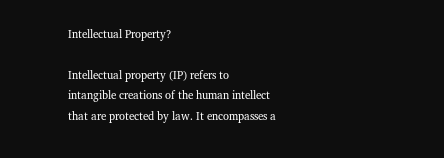Intellectual Property?

Intellectual property (IP) refers to intangible creations of the human intellect that are protected by law. It encompasses a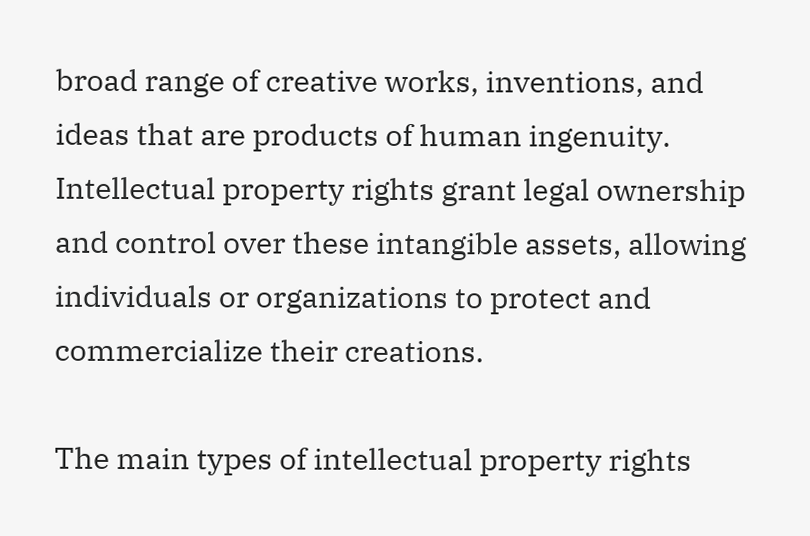broad range of creative works, inventions, and ideas that are products of human ingenuity. Intellectual property rights grant legal ownership and control over these intangible assets, allowing individuals or organizations to protect and commercialize their creations.

The main types of intellectual property rights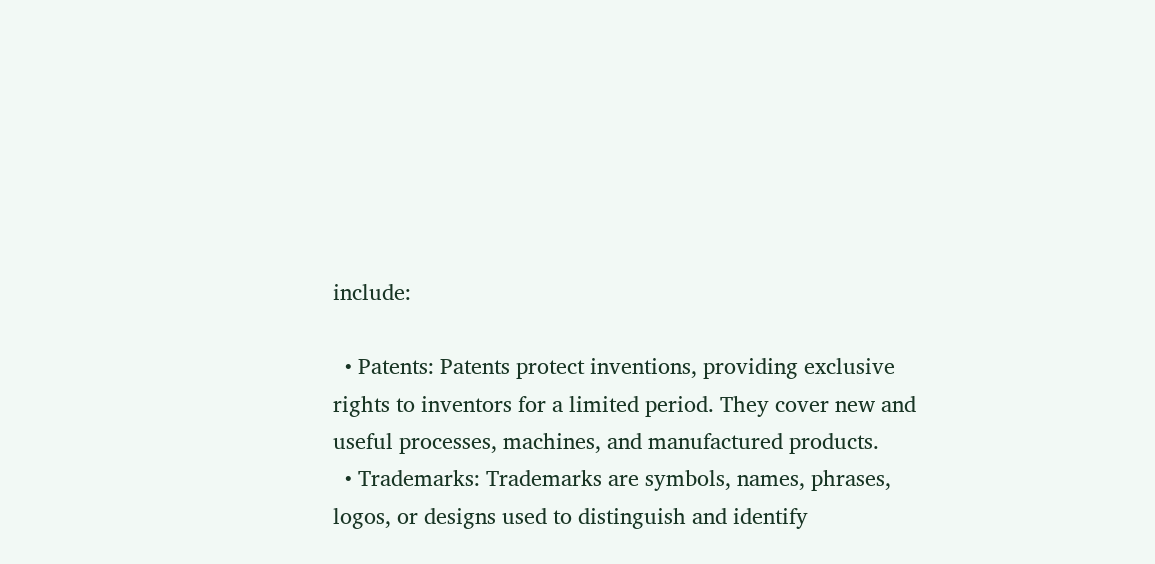include:

  • Patents: Patents protect inventions, providing exclusive rights to inventors for a limited period. They cover new and useful processes, machines, and manufactured products.
  • Trademarks: Trademarks are symbols, names, phrases, logos, or designs used to distinguish and identify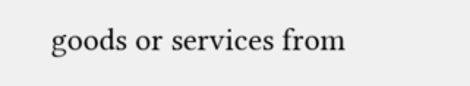goods or services from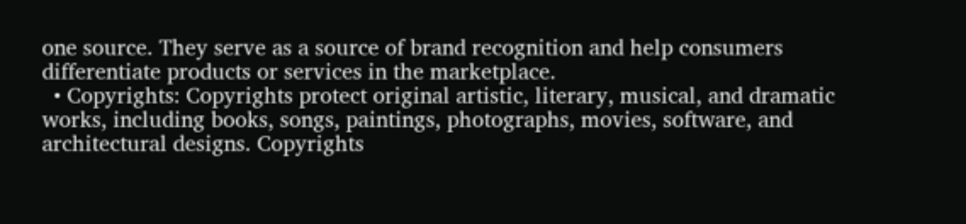one source. They serve as a source of brand recognition and help consumers differentiate products or services in the marketplace.
  • Copyrights: Copyrights protect original artistic, literary, musical, and dramatic works, including books, songs, paintings, photographs, movies, software, and architectural designs. Copyrights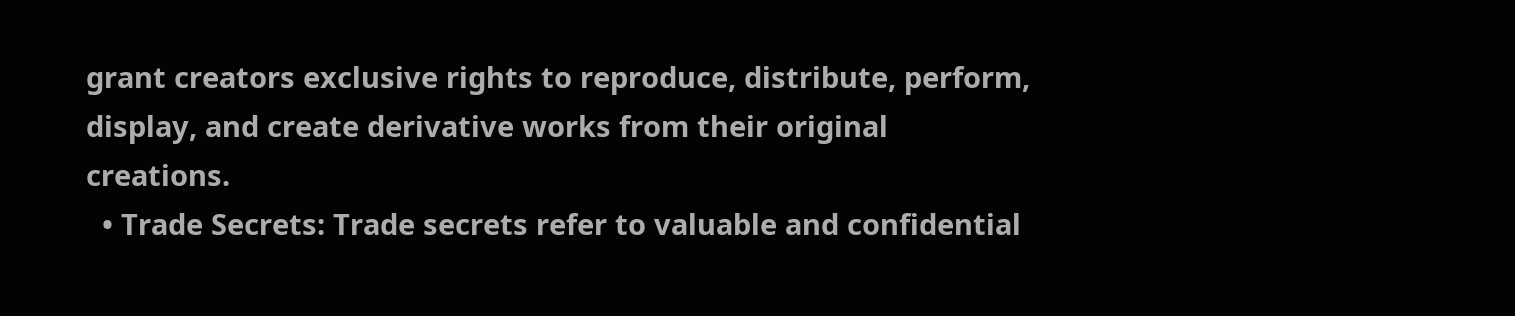grant creators exclusive rights to reproduce, distribute, perform, display, and create derivative works from their original creations.
  • Trade Secrets: Trade secrets refer to valuable and confidential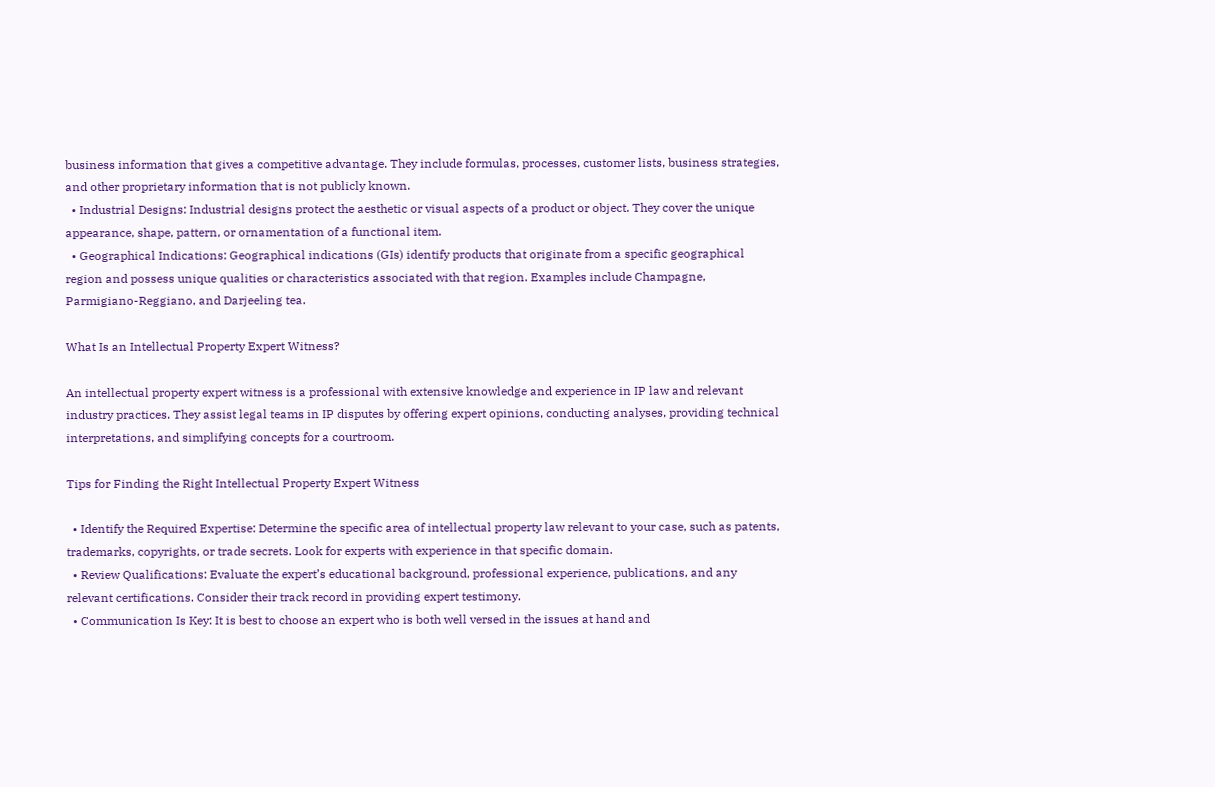business information that gives a competitive advantage. They include formulas, processes, customer lists, business strategies, and other proprietary information that is not publicly known.
  • Industrial Designs: Industrial designs protect the aesthetic or visual aspects of a product or object. They cover the unique appearance, shape, pattern, or ornamentation of a functional item.
  • Geographical Indications: Geographical indications (GIs) identify products that originate from a specific geographical region and possess unique qualities or characteristics associated with that region. Examples include Champagne, Parmigiano-Reggiano, and Darjeeling tea.

What Is an Intellectual Property Expert Witness?

An intellectual property expert witness is a professional with extensive knowledge and experience in IP law and relevant industry practices. They assist legal teams in IP disputes by offering expert opinions, conducting analyses, providing technical interpretations, and simplifying concepts for a courtroom.

Tips for Finding the Right Intellectual Property Expert Witness

  • Identify the Required Expertise: Determine the specific area of intellectual property law relevant to your case, such as patents, trademarks, copyrights, or trade secrets. Look for experts with experience in that specific domain.
  • Review Qualifications: Evaluate the expert’s educational background, professional experience, publications, and any relevant certifications. Consider their track record in providing expert testimony.
  • Communication Is Key: It is best to choose an expert who is both well versed in the issues at hand and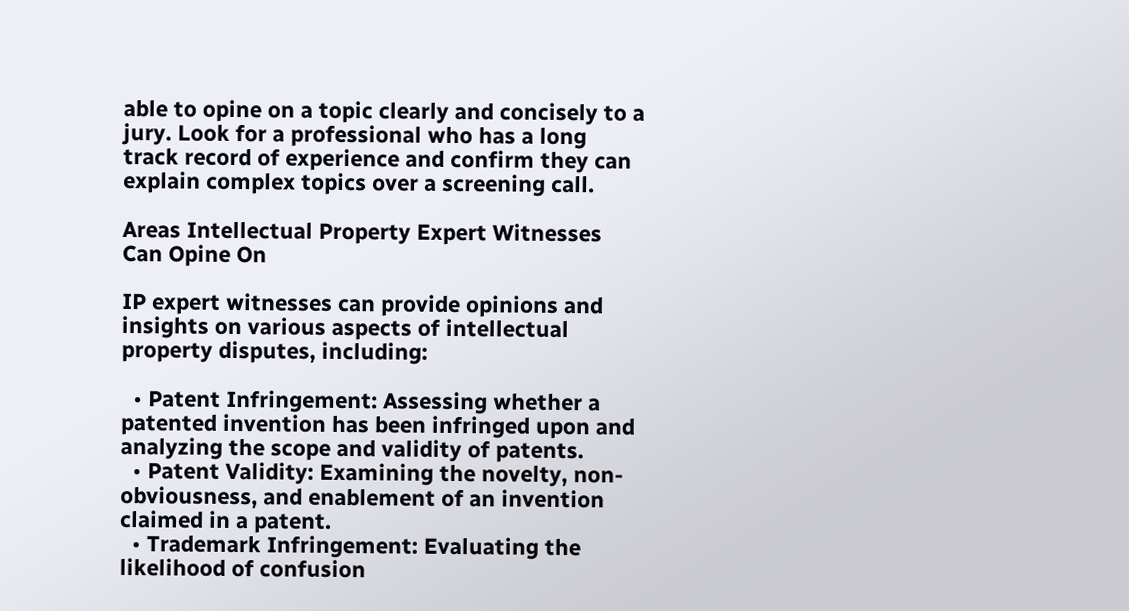able to opine on a topic clearly and concisely to a jury. Look for a professional who has a long track record of experience and confirm they can explain complex topics over a screening call.

Areas Intellectual Property Expert Witnesses Can Opine On

IP expert witnesses can provide opinions and insights on various aspects of intellectual property disputes, including:

  • Patent Infringement: Assessing whether a patented invention has been infringed upon and analyzing the scope and validity of patents.
  • Patent Validity: Examining the novelty, non-obviousness, and enablement of an invention claimed in a patent.
  • Trademark Infringement: Evaluating the likelihood of confusion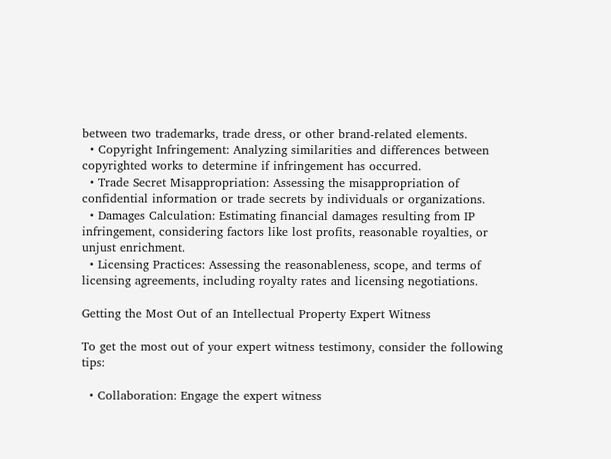between two trademarks, trade dress, or other brand-related elements.
  • Copyright Infringement: Analyzing similarities and differences between copyrighted works to determine if infringement has occurred.
  • Trade Secret Misappropriation: Assessing the misappropriation of confidential information or trade secrets by individuals or organizations.
  • Damages Calculation: Estimating financial damages resulting from IP infringement, considering factors like lost profits, reasonable royalties, or unjust enrichment.
  • Licensing Practices: Assessing the reasonableness, scope, and terms of licensing agreements, including royalty rates and licensing negotiations.

Getting the Most Out of an Intellectual Property Expert Witness

To get the most out of your expert witness testimony, consider the following tips:

  • Collaboration: Engage the expert witness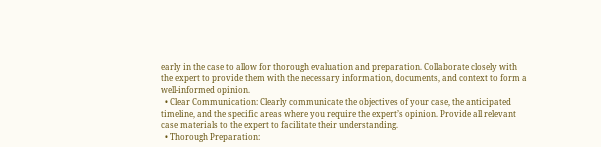early in the case to allow for thorough evaluation and preparation. Collaborate closely with the expert to provide them with the necessary information, documents, and context to form a well-informed opinion.
  • Clear Communication: Clearly communicate the objectives of your case, the anticipated timeline, and the specific areas where you require the expert’s opinion. Provide all relevant case materials to the expert to facilitate their understanding.
  • Thorough Preparation: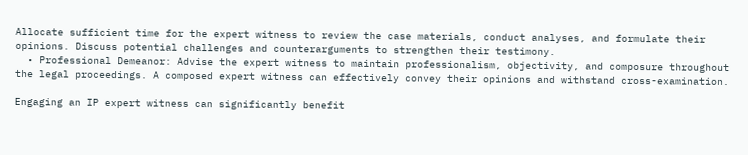Allocate sufficient time for the expert witness to review the case materials, conduct analyses, and formulate their opinions. Discuss potential challenges and counterarguments to strengthen their testimony.
  • Professional Demeanor: Advise the expert witness to maintain professionalism, objectivity, and composure throughout the legal proceedings. A composed expert witness can effectively convey their opinions and withstand cross-examination.

Engaging an IP expert witness can significantly benefit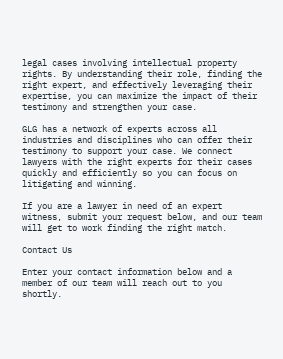legal cases involving intellectual property rights. By understanding their role, finding the right expert, and effectively leveraging their expertise, you can maximize the impact of their testimony and strengthen your case.

GLG has a network of experts across all industries and disciplines who can offer their testimony to support your case. We connect lawyers with the right experts for their cases quickly and efficiently so you can focus on litigating and winning.

If you are a lawyer in need of an expert witness, submit your request below, and our team will get to work finding the right match.

Contact Us

Enter your contact information below and a member of our team will reach out to you shortly.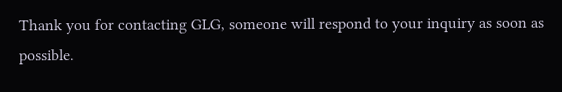Thank you for contacting GLG, someone will respond to your inquiry as soon as possible.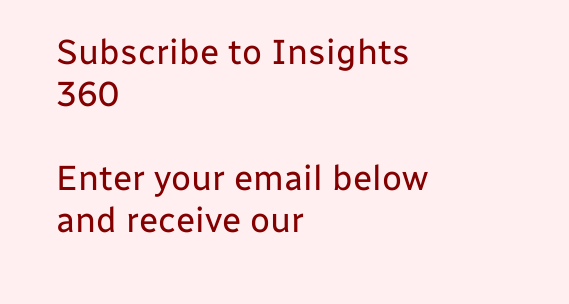Subscribe to Insights 360

Enter your email below and receive our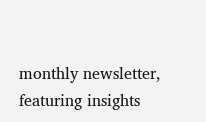monthly newsletter, featuring insights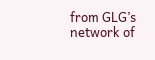from GLG’s network of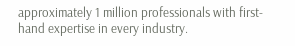approximately 1 million professionals with first-hand expertise in every industry.